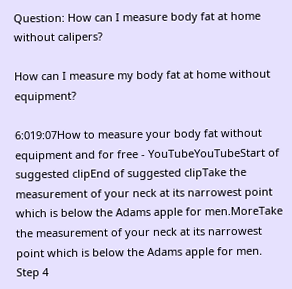Question: How can I measure body fat at home without calipers?

How can I measure my body fat at home without equipment?

6:019:07How to measure your body fat without equipment and for free - YouTubeYouTubeStart of suggested clipEnd of suggested clipTake the measurement of your neck at its narrowest point which is below the Adams apple for men.MoreTake the measurement of your neck at its narrowest point which is below the Adams apple for men. Step 4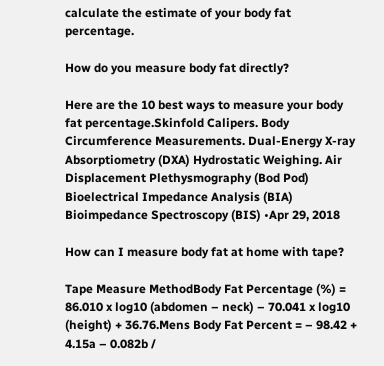calculate the estimate of your body fat percentage.

How do you measure body fat directly?

Here are the 10 best ways to measure your body fat percentage.Skinfold Calipers. Body Circumference Measurements. Dual-Energy X-ray Absorptiometry (DXA) Hydrostatic Weighing. Air Displacement Plethysmography (Bod Pod) Bioelectrical Impedance Analysis (BIA) Bioimpedance Spectroscopy (BIS) •Apr 29, 2018

How can I measure body fat at home with tape?

Tape Measure MethodBody Fat Percentage (%) = 86.010 x log10 (abdomen – neck) – 70.041 x log10 (height) + 36.76.Mens Body Fat Percent = – 98.42 + 4.15a – 0.082b /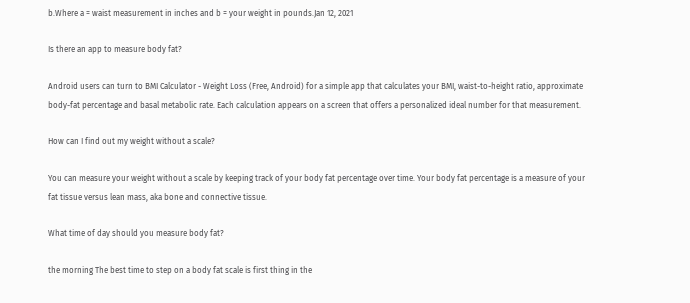b.Where a = waist measurement in inches and b = your weight in pounds.Jan 12, 2021

Is there an app to measure body fat?

Android users can turn to BMI Calculator - Weight Loss (Free, Android) for a simple app that calculates your BMI, waist-to-height ratio, approximate body-fat percentage and basal metabolic rate. Each calculation appears on a screen that offers a personalized ideal number for that measurement.

How can I find out my weight without a scale?

You can measure your weight without a scale by keeping track of your body fat percentage over time. Your body fat percentage is a measure of your fat tissue versus lean mass, aka bone and connective tissue.

What time of day should you measure body fat?

the morning The best time to step on a body fat scale is first thing in the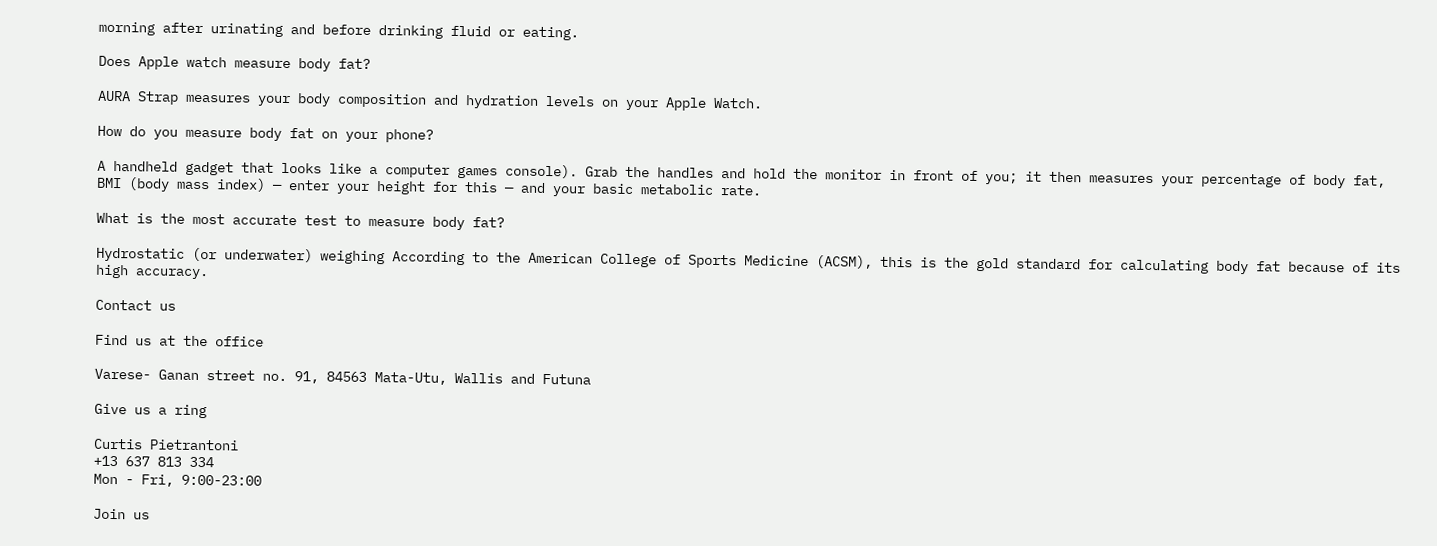morning after urinating and before drinking fluid or eating.

Does Apple watch measure body fat?

AURA Strap measures your body composition and hydration levels on your Apple Watch.

How do you measure body fat on your phone?

A handheld gadget that looks like a computer games console). Grab the handles and hold the monitor in front of you; it then measures your percentage of body fat, BMI (body mass index) — enter your height for this — and your basic metabolic rate.

What is the most accurate test to measure body fat?

Hydrostatic (or underwater) weighing According to the American College of Sports Medicine (ACSM), this is the gold standard for calculating body fat because of its high accuracy.

Contact us

Find us at the office

Varese- Ganan street no. 91, 84563 Mata-Utu, Wallis and Futuna

Give us a ring

Curtis Pietrantoni
+13 637 813 334
Mon - Fri, 9:00-23:00

Join us